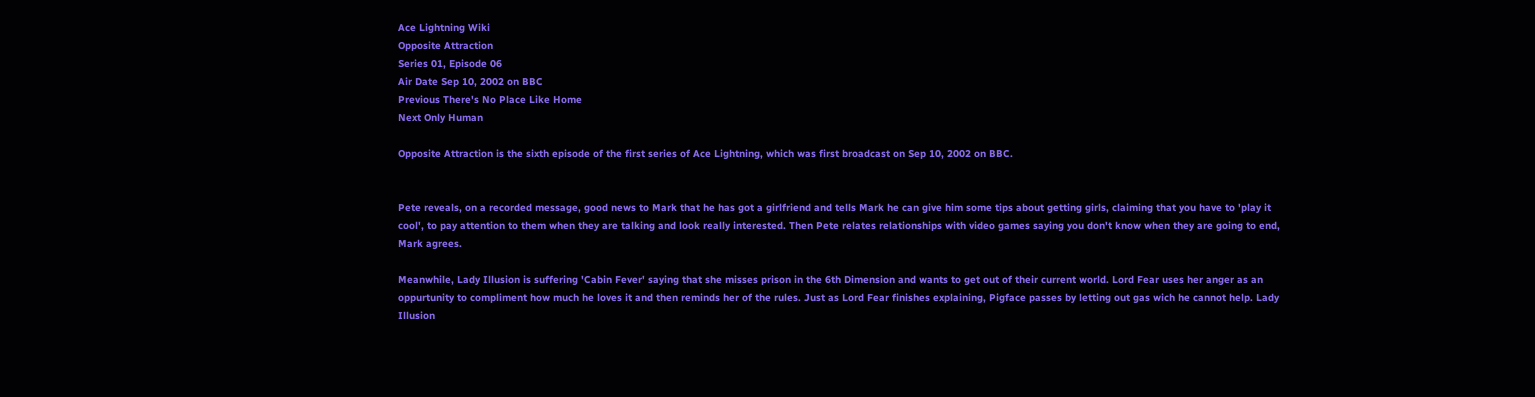Ace Lightning Wiki
Opposite Attraction
Series 01, Episode 06
Air Date Sep 10, 2002 on BBC
Previous There's No Place Like Home
Next Only Human

Opposite Attraction is the sixth episode of the first series of Ace Lightning, which was first broadcast on Sep 10, 2002 on BBC.


Pete reveals, on a recorded message, good news to Mark that he has got a girlfriend and tells Mark he can give him some tips about getting girls, claiming that you have to 'play it cool', to pay attention to them when they are talking and look really interested. Then Pete relates relationships with video games saying you don't know when they are going to end, Mark agrees.

Meanwhile, Lady Illusion is suffering 'Cabin Fever' saying that she misses prison in the 6th Dimension and wants to get out of their current world. Lord Fear uses her anger as an oppurtunity to compliment how much he loves it and then reminds her of the rules. Just as Lord Fear finishes explaining, Pigface passes by letting out gas wich he cannot help. Lady Illusion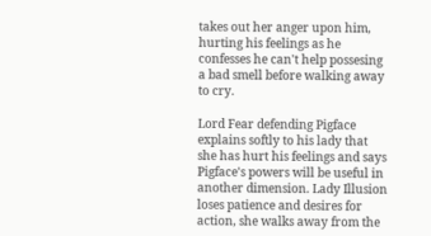takes out her anger upon him, hurting his feelings as he confesses he can't help possesing a bad smell before walking away to cry.

Lord Fear defending Pigface explains softly to his lady that she has hurt his feelings and says Pigface's powers will be useful in another dimension. Lady Illusion loses patience and desires for action, she walks away from the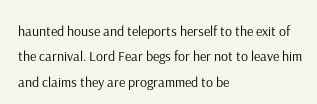haunted house and teleports herself to the exit of the carnival. Lord Fear begs for her not to leave him and claims they are programmed to be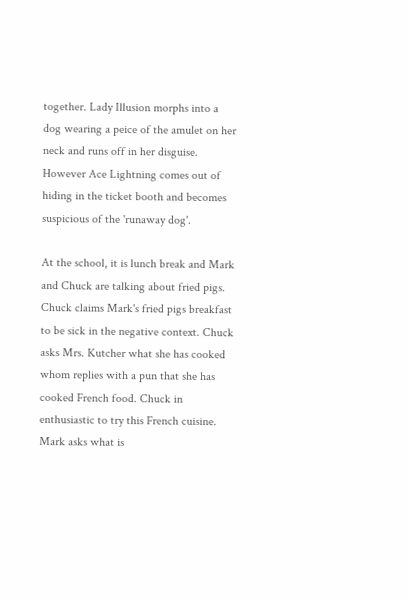together. Lady Illusion morphs into a dog wearing a peice of the amulet on her neck and runs off in her disguise. However Ace Lightning comes out of hiding in the ticket booth and becomes suspicious of the 'runaway dog'.

At the school, it is lunch break and Mark and Chuck are talking about fried pigs. Chuck claims Mark's fried pigs breakfast to be sick in the negative context. Chuck asks Mrs. Kutcher what she has cooked whom replies with a pun that she has cooked French food. Chuck in enthusiastic to try this French cuisine. Mark asks what is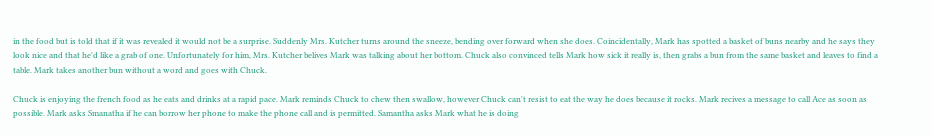in the food but is told that if it was revealed it would not be a surprise. Suddenly Mrs. Kutcher turns around the sneeze, bending over forward when she does. Coincidentally, Mark has spotted a basket of buns nearby and he says they look nice and that he'd like a grab of one. Unfortunately for him, Mrs. Kutcher belives Mark was talking about her bottom. Chuck also convinced tells Mark how sick it really is, then grabs a bun from the same basket and leaves to find a table. Mark takes another bun without a word and goes with Chuck.

Chuck is enjoying the french food as he eats and drinks at a rapid pace. Mark reminds Chuck to chew then swallow, however Chuck can't resist to eat the way he does because it rocks. Mark recives a message to call Ace as soon as possible. Mark asks Smanatha if he can borrow her phone to make the phone call and is permitted. Samantha asks Mark what he is doing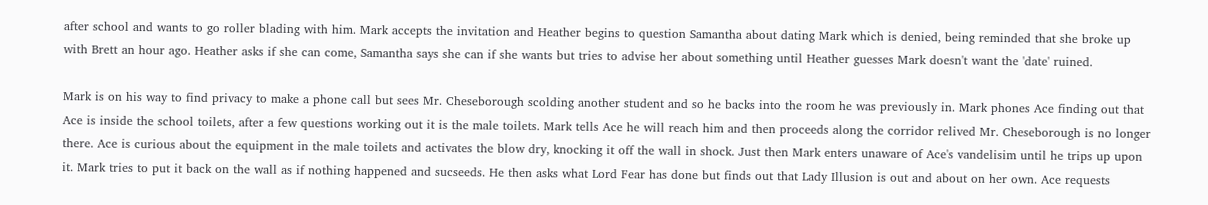after school and wants to go roller blading with him. Mark accepts the invitation and Heather begins to question Samantha about dating Mark which is denied, being reminded that she broke up with Brett an hour ago. Heather asks if she can come, Samantha says she can if she wants but tries to advise her about something until Heather guesses Mark doesn't want the 'date' ruined.

Mark is on his way to find privacy to make a phone call but sees Mr. Cheseborough scolding another student and so he backs into the room he was previously in. Mark phones Ace finding out that Ace is inside the school toilets, after a few questions working out it is the male toilets. Mark tells Ace he will reach him and then proceeds along the corridor relived Mr. Cheseborough is no longer there. Ace is curious about the equipment in the male toilets and activates the blow dry, knocking it off the wall in shock. Just then Mark enters unaware of Ace's vandelisim until he trips up upon it. Mark tries to put it back on the wall as if nothing happened and sucseeds. He then asks what Lord Fear has done but finds out that Lady Illusion is out and about on her own. Ace requests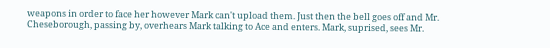weapons in order to face her however Mark can't upload them. Just then the bell goes off and Mr. Cheseborough, passing by, overhears Mark talking to Ace and enters. Mark, suprised, sees Mr.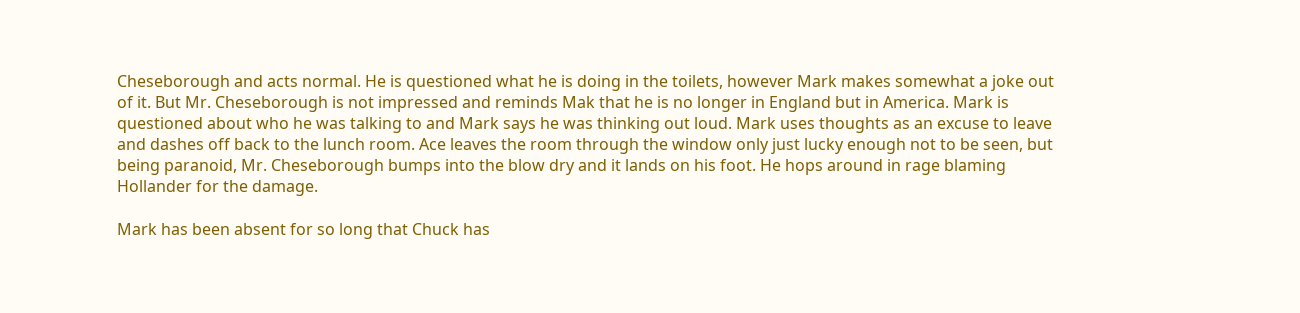Cheseborough and acts normal. He is questioned what he is doing in the toilets, however Mark makes somewhat a joke out of it. But Mr. Cheseborough is not impressed and reminds Mak that he is no longer in England but in America. Mark is questioned about who he was talking to and Mark says he was thinking out loud. Mark uses thoughts as an excuse to leave and dashes off back to the lunch room. Ace leaves the room through the window only just lucky enough not to be seen, but being paranoid, Mr. Cheseborough bumps into the blow dry and it lands on his foot. He hops around in rage blaming Hollander for the damage.

Mark has been absent for so long that Chuck has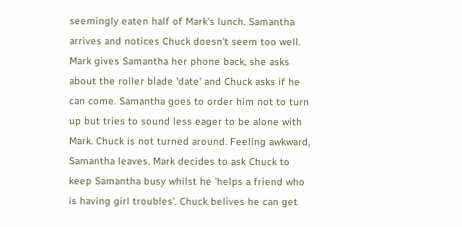seemingly eaten half of Mark's lunch. Samantha arrives and notices Chuck doesn't seem too well. Mark gives Samantha her phone back, she asks about the roller blade 'date' and Chuck asks if he can come. Samantha goes to order him not to turn up but tries to sound less eager to be alone with Mark. Chuck is not turned around. Feeling awkward, Samantha leaves. Mark decides to ask Chuck to keep Samantha busy whilst he 'helps a friend who is having girl troubles'. Chuck belives he can get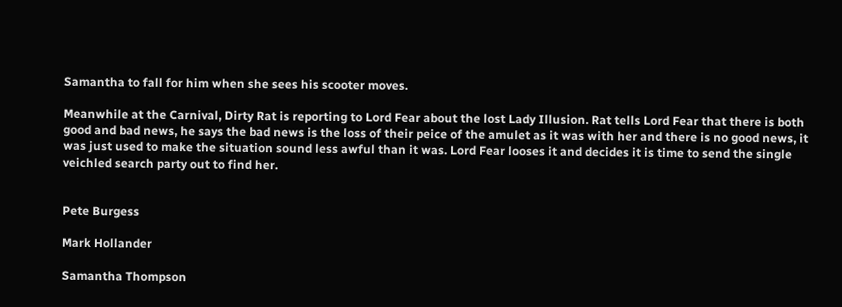Samantha to fall for him when she sees his scooter moves.

Meanwhile at the Carnival, Dirty Rat is reporting to Lord Fear about the lost Lady Illusion. Rat tells Lord Fear that there is both good and bad news, he says the bad news is the loss of their peice of the amulet as it was with her and there is no good news, it was just used to make the situation sound less awful than it was. Lord Fear looses it and decides it is time to send the single veichled search party out to find her.


Pete Burgess

Mark Hollander

Samantha Thompson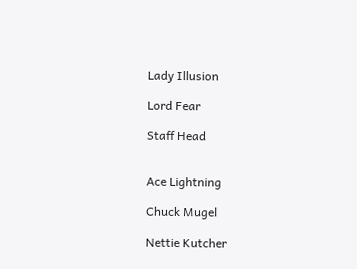Lady Illusion

Lord Fear

Staff Head


Ace Lightning

Chuck Mugel

Nettie Kutcher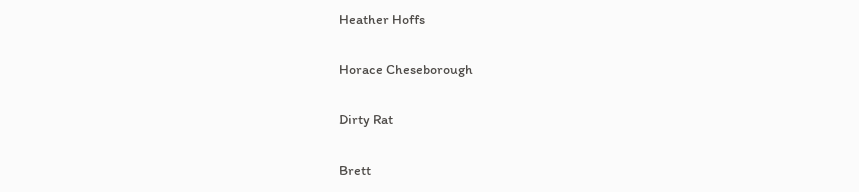Heather Hoffs

Horace Cheseborough

Dirty Rat

Brett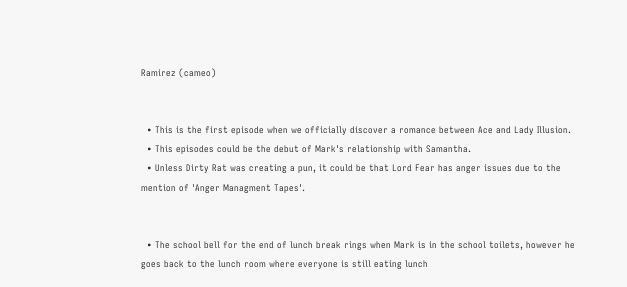Ramirez (cameo)


  • This is the first episode when we officially discover a romance between Ace and Lady Illusion.
  • This episodes could be the debut of Mark's relationship with Samantha.
  • Unless Dirty Rat was creating a pun, it could be that Lord Fear has anger issues due to the mention of 'Anger Managment Tapes'.


  • The school bell for the end of lunch break rings when Mark is in the school toilets, however he goes back to the lunch room where everyone is still eating lunch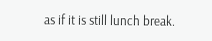as if it is still lunch break.